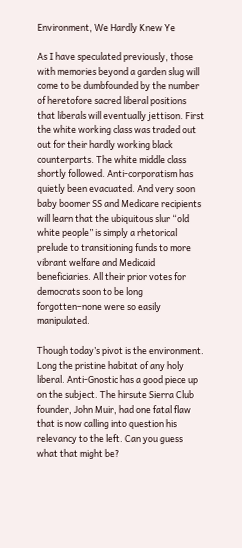Environment, We Hardly Knew Ye

As I have speculated previously, those with memories beyond a garden slug will come to be dumbfounded by the number of heretofore sacred liberal positions that liberals will eventually jettison. First the white working class was traded out out for their hardly working black counterparts. The white middle class shortly followed. Anti-corporatism has quietly been evacuated. And very soon baby boomer SS and Medicare recipients will learn that the ubiquitous slur “old white people” is simply a rhetorical prelude to transitioning funds to more vibrant welfare and Medicaid beneficiaries. All their prior votes for democrats soon to be long forgotten–none were so easily manipulated.

Though today’s pivot is the environment. Long the pristine habitat of any holy liberal. Anti-Gnostic has a good piece up on the subject. The hirsute Sierra Club founder, John Muir, had one fatal flaw that is now calling into question his relevancy to the left. Can you guess what that might be?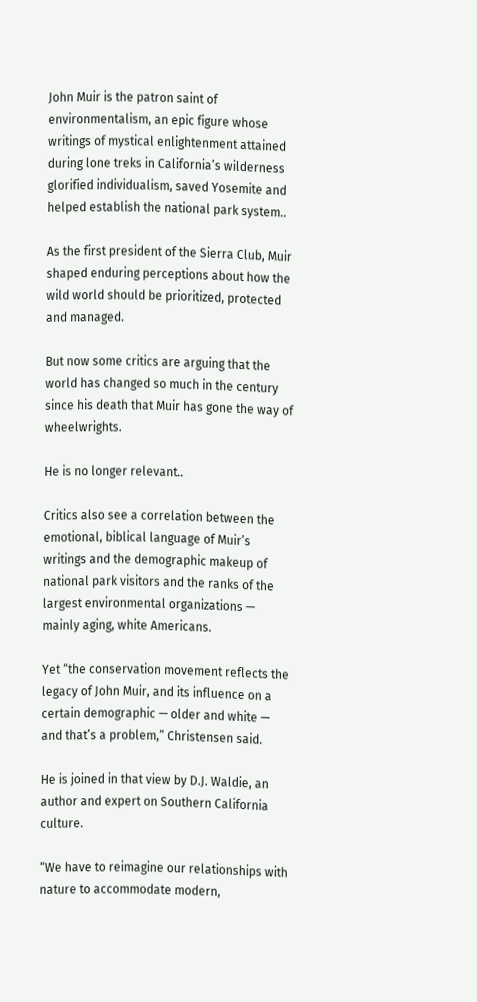John Muir is the patron saint of environmentalism, an epic figure whose writings of mystical enlightenment attained during lone treks in California’s wilderness glorified individualism, saved Yosemite and helped establish the national park system..

As the first president of the Sierra Club, Muir shaped enduring perceptions about how the wild world should be prioritized, protected and managed.

But now some critics are arguing that the world has changed so much in the century since his death that Muir has gone the way of wheelwrights.

He is no longer relevant..

Critics also see a correlation between the emotional, biblical language of Muir’s writings and the demographic makeup of national park visitors and the ranks of the largest environmental organizations — mainly aging, white Americans.

Yet “the conservation movement reflects the legacy of John Muir, and its influence on a certain demographic — older and white — and that’s a problem,” Christensen said.

He is joined in that view by D.J. Waldie, an author and expert on Southern California culture.

“We have to reimagine our relationships with nature to accommodate modern,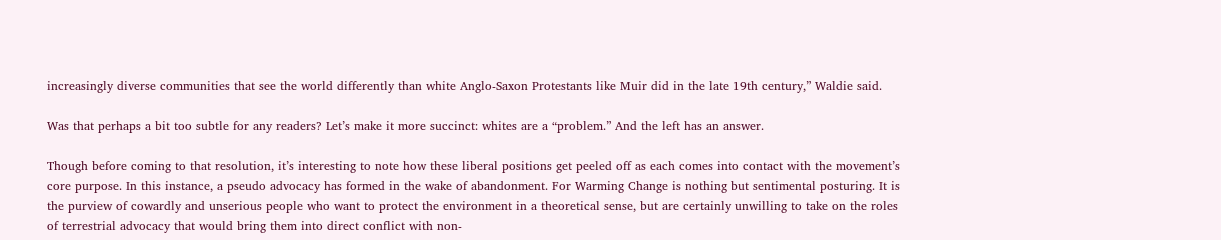increasingly diverse communities that see the world differently than white Anglo-Saxon Protestants like Muir did in the late 19th century,” Waldie said.

Was that perhaps a bit too subtle for any readers? Let’s make it more succinct: whites are a “problem.” And the left has an answer.

Though before coming to that resolution, it’s interesting to note how these liberal positions get peeled off as each comes into contact with the movement’s core purpose. In this instance, a pseudo advocacy has formed in the wake of abandonment. For Warming Change is nothing but sentimental posturing. It is the purview of cowardly and unserious people who want to protect the environment in a theoretical sense, but are certainly unwilling to take on the roles of terrestrial advocacy that would bring them into direct conflict with non-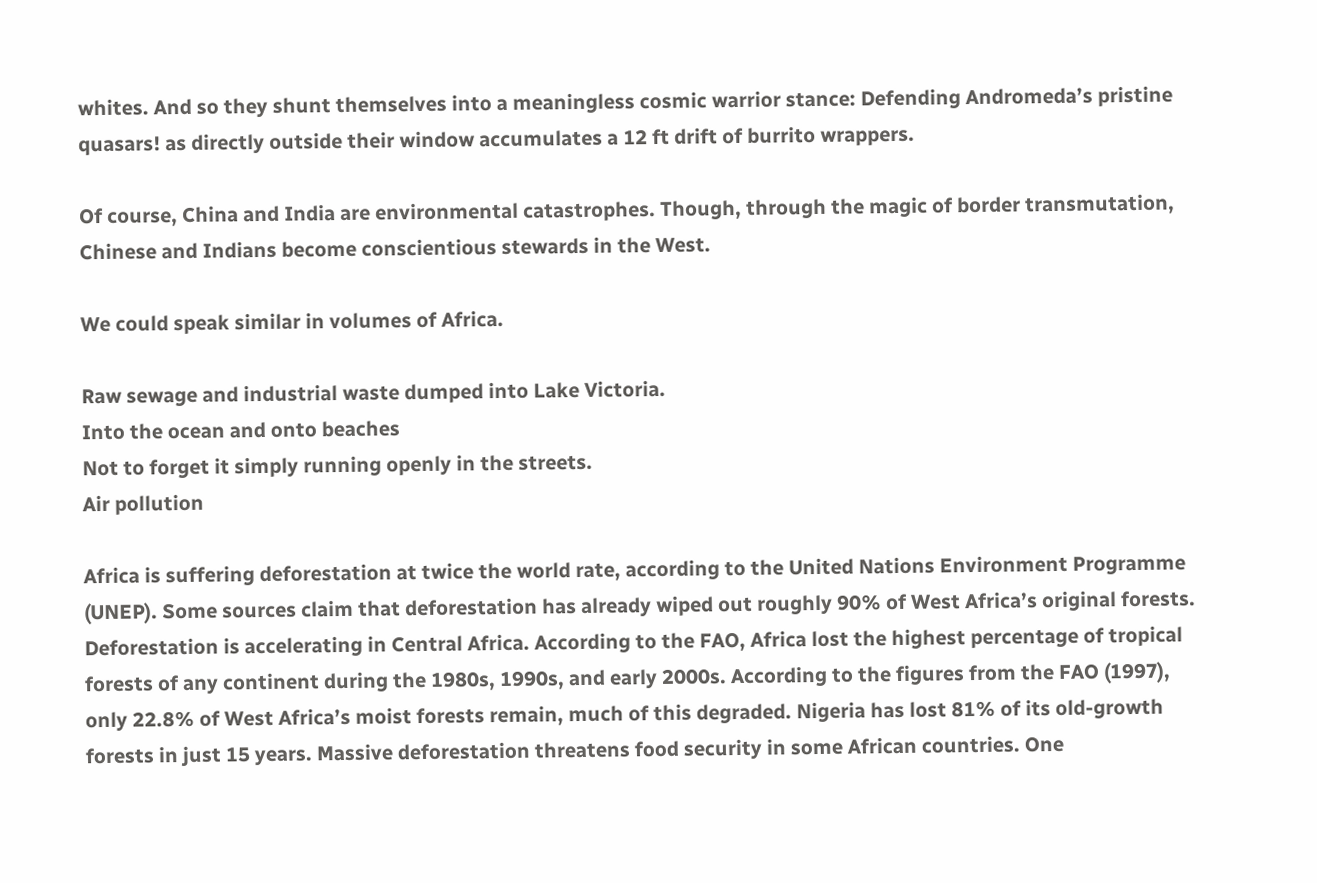whites. And so they shunt themselves into a meaningless cosmic warrior stance: Defending Andromeda’s pristine quasars! as directly outside their window accumulates a 12 ft drift of burrito wrappers.

Of course, China and India are environmental catastrophes. Though, through the magic of border transmutation, Chinese and Indians become conscientious stewards in the West.

We could speak similar in volumes of Africa.

Raw sewage and industrial waste dumped into Lake Victoria.
Into the ocean and onto beaches
Not to forget it simply running openly in the streets.
Air pollution

Africa is suffering deforestation at twice the world rate, according to the United Nations Environment Programme (UNEP). Some sources claim that deforestation has already wiped out roughly 90% of West Africa’s original forests. Deforestation is accelerating in Central Africa. According to the FAO, Africa lost the highest percentage of tropical forests of any continent during the 1980s, 1990s, and early 2000s. According to the figures from the FAO (1997), only 22.8% of West Africa’s moist forests remain, much of this degraded. Nigeria has lost 81% of its old-growth forests in just 15 years. Massive deforestation threatens food security in some African countries. One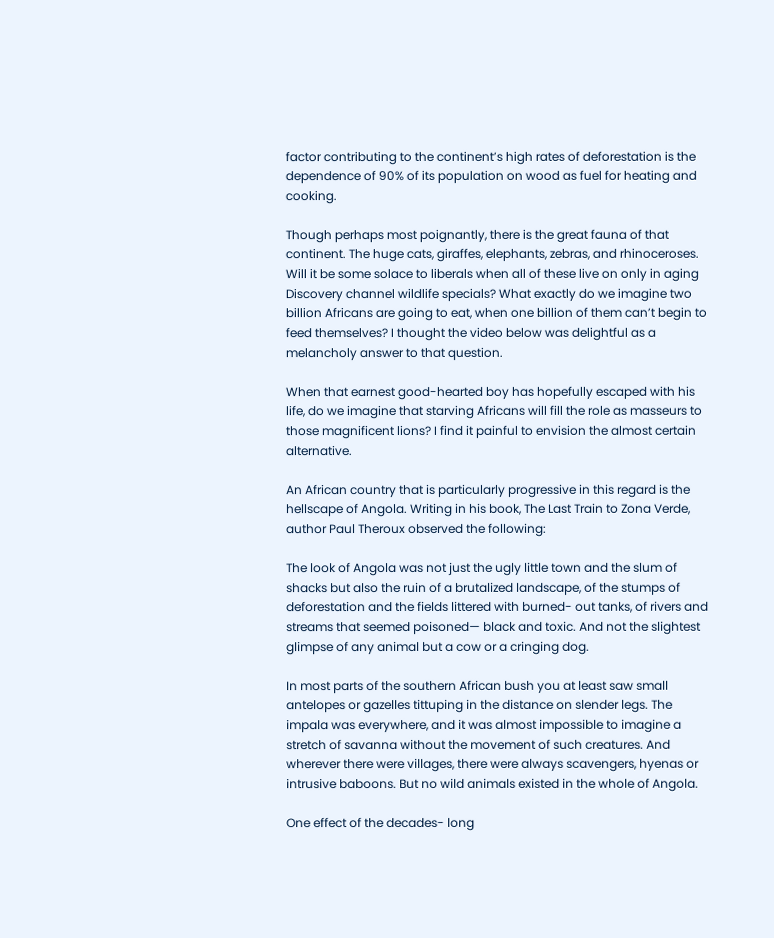factor contributing to the continent’s high rates of deforestation is the dependence of 90% of its population on wood as fuel for heating and cooking.

Though perhaps most poignantly, there is the great fauna of that continent. The huge cats, giraffes, elephants, zebras, and rhinoceroses. Will it be some solace to liberals when all of these live on only in aging Discovery channel wildlife specials? What exactly do we imagine two billion Africans are going to eat, when one billion of them can’t begin to feed themselves? I thought the video below was delightful as a melancholy answer to that question.

When that earnest good-hearted boy has hopefully escaped with his life, do we imagine that starving Africans will fill the role as masseurs to those magnificent lions? I find it painful to envision the almost certain alternative.

An African country that is particularly progressive in this regard is the hellscape of Angola. Writing in his book, The Last Train to Zona Verde, author Paul Theroux observed the following:

The look of Angola was not just the ugly little town and the slum of shacks but also the ruin of a brutalized landscape, of the stumps of deforestation and the fields littered with burned- out tanks, of rivers and streams that seemed poisoned— black and toxic. And not the slightest glimpse of any animal but a cow or a cringing dog.

In most parts of the southern African bush you at least saw small antelopes or gazelles tittuping in the distance on slender legs. The impala was everywhere, and it was almost impossible to imagine a stretch of savanna without the movement of such creatures. And wherever there were villages, there were always scavengers, hyenas or intrusive baboons. But no wild animals existed in the whole of Angola.

One effect of the decades- long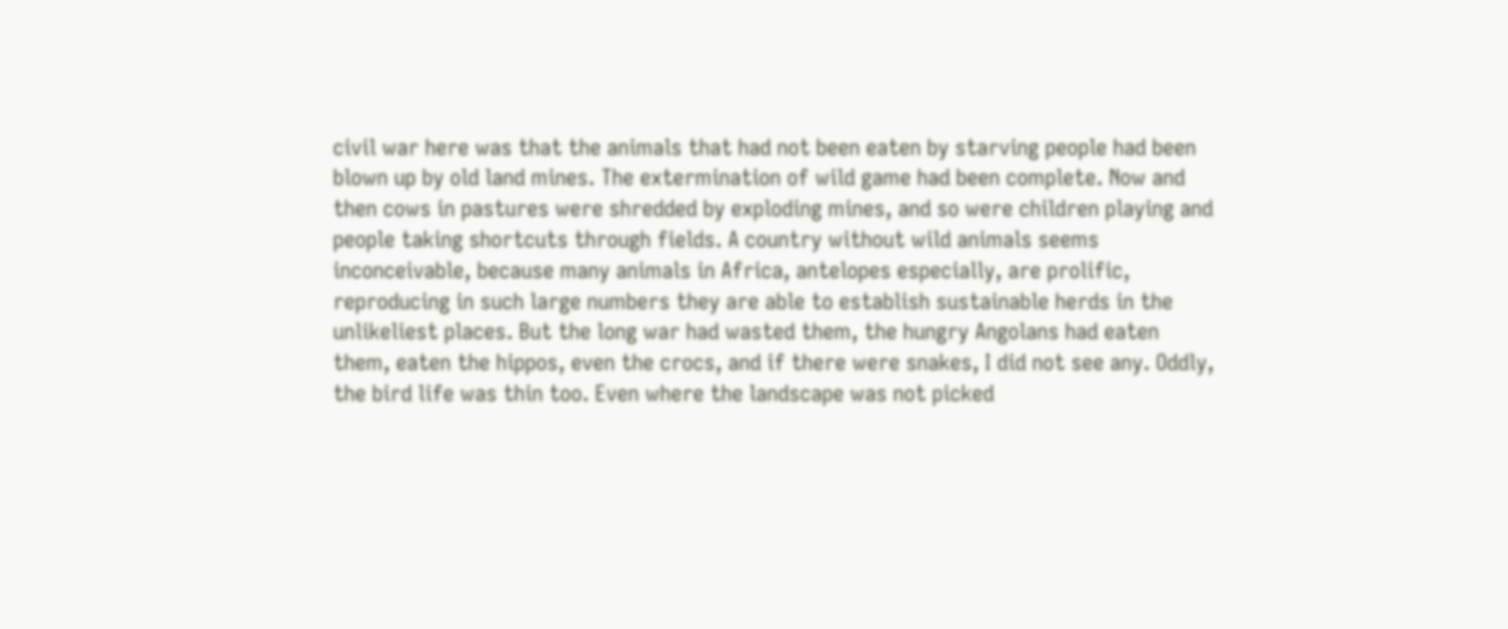civil war here was that the animals that had not been eaten by starving people had been blown up by old land mines. The extermination of wild game had been complete. Now and then cows in pastures were shredded by exploding mines, and so were children playing and people taking shortcuts through fields. A country without wild animals seems inconceivable, because many animals in Africa, antelopes especially, are prolific, reproducing in such large numbers they are able to establish sustainable herds in the unlikeliest places. But the long war had wasted them, the hungry Angolans had eaten them, eaten the hippos, even the crocs, and if there were snakes, I did not see any. Oddly, the bird life was thin too. Even where the landscape was not picked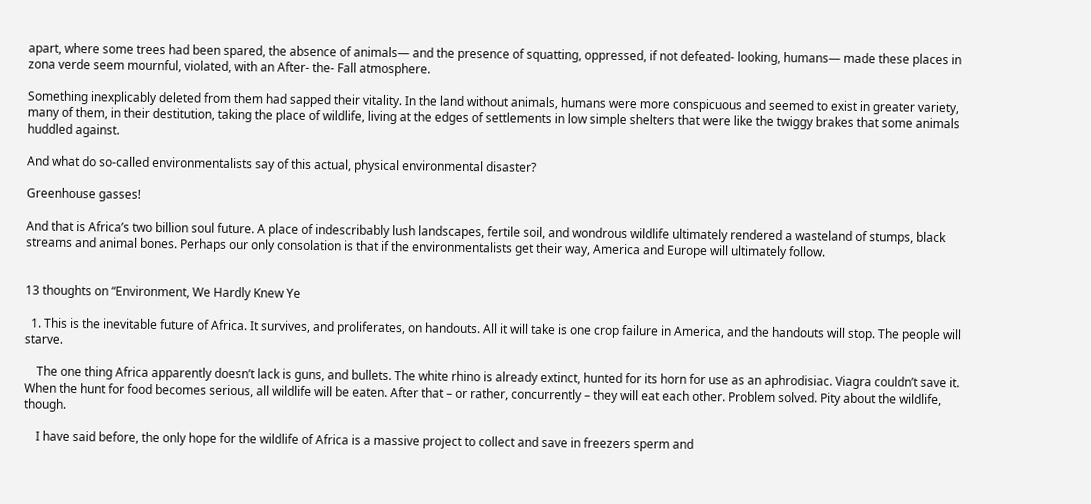apart, where some trees had been spared, the absence of animals— and the presence of squatting, oppressed, if not defeated- looking, humans— made these places in zona verde seem mournful, violated, with an After- the- Fall atmosphere.

Something inexplicably deleted from them had sapped their vitality. In the land without animals, humans were more conspicuous and seemed to exist in greater variety, many of them, in their destitution, taking the place of wildlife, living at the edges of settlements in low simple shelters that were like the twiggy brakes that some animals huddled against.

And what do so-called environmentalists say of this actual, physical environmental disaster?

Greenhouse gasses!

And that is Africa’s two billion soul future. A place of indescribably lush landscapes, fertile soil, and wondrous wildlife ultimately rendered a wasteland of stumps, black streams and animal bones. Perhaps our only consolation is that if the environmentalists get their way, America and Europe will ultimately follow.


13 thoughts on “Environment, We Hardly Knew Ye

  1. This is the inevitable future of Africa. It survives, and proliferates, on handouts. All it will take is one crop failure in America, and the handouts will stop. The people will starve.

    The one thing Africa apparently doesn’t lack is guns, and bullets. The white rhino is already extinct, hunted for its horn for use as an aphrodisiac. Viagra couldn’t save it. When the hunt for food becomes serious, all wildlife will be eaten. After that – or rather, concurrently – they will eat each other. Problem solved. Pity about the wildlife, though.

    I have said before, the only hope for the wildlife of Africa is a massive project to collect and save in freezers sperm and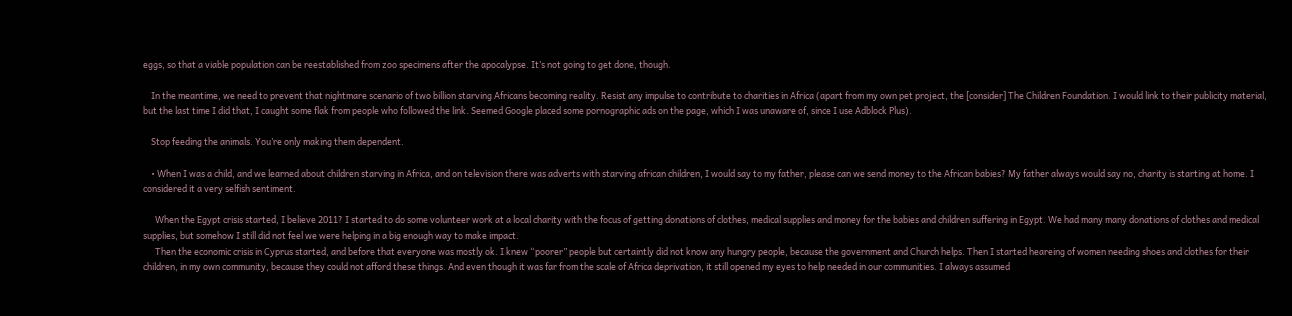eggs, so that a viable population can be reestablished from zoo specimens after the apocalypse. It’s not going to get done, though.

    In the meantime, we need to prevent that nightmare scenario of two billion starving Africans becoming reality. Resist any impulse to contribute to charities in Africa (apart from my own pet project, the [consider] The Children Foundation. I would link to their publicity material, but the last time I did that, I caught some flak from people who followed the link. Seemed Google placed some pornographic ads on the page, which I was unaware of, since I use Adblock Plus).

    Stop feeding the animals. You’re only making them dependent.

    • When I was a child, and we learned about children starving in Africa, and on television there was adverts with starving african children, I would say to my father, please can we send money to the African babies? My father always would say no, charity is starting at home. I considered it a very selfish sentiment.

      When the Egypt crisis started, I believe 2011? I started to do some volunteer work at a local charity with the focus of getting donations of clothes, medical supplies and money for the babies and children suffering in Egypt. We had many many donations of clothes and medical supplies, but somehow I still did not feel we were helping in a big enough way to make impact.
      Then the economic crisis in Cyprus started, and before that everyone was mostly ok. I knew “poorer” people but certaintly did not know any hungry people, because the government and Church helps. Then I started heareing of women needing shoes and clothes for their children, in my own community, because they could not afford these things. And even though it was far from the scale of Africa deprivation, it still opened my eyes to help needed in our communities. I always assumed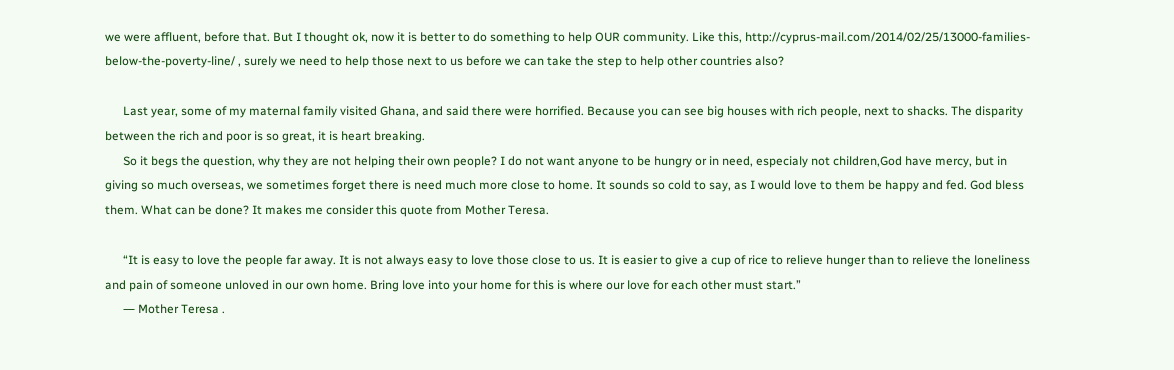we were affluent, before that. But I thought ok, now it is better to do something to help OUR community. Like this, http://cyprus-mail.com/2014/02/25/13000-families-below-the-poverty-line/ , surely we need to help those next to us before we can take the step to help other countries also?

      Last year, some of my maternal family visited Ghana, and said there were horrified. Because you can see big houses with rich people, next to shacks. The disparity between the rich and poor is so great, it is heart breaking.
      So it begs the question, why they are not helping their own people? I do not want anyone to be hungry or in need, especialy not children,God have mercy, but in giving so much overseas, we sometimes forget there is need much more close to home. It sounds so cold to say, as I would love to them be happy and fed. God bless them. What can be done? It makes me consider this quote from Mother Teresa.

      “It is easy to love the people far away. It is not always easy to love those close to us. It is easier to give a cup of rice to relieve hunger than to relieve the loneliness and pain of someone unloved in our own home. Bring love into your home for this is where our love for each other must start.”
      ― Mother Teresa .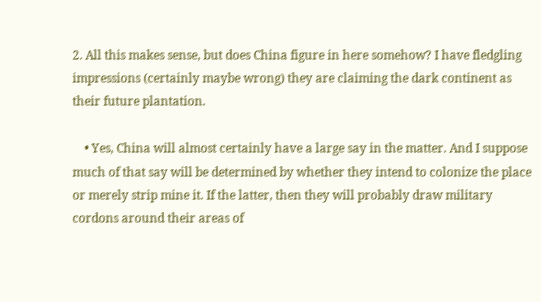2. All this makes sense, but does China figure in here somehow? I have fledgling impressions (certainly maybe wrong) they are claiming the dark continent as their future plantation.

    • Yes, China will almost certainly have a large say in the matter. And I suppose much of that say will be determined by whether they intend to colonize the place or merely strip mine it. If the latter, then they will probably draw military cordons around their areas of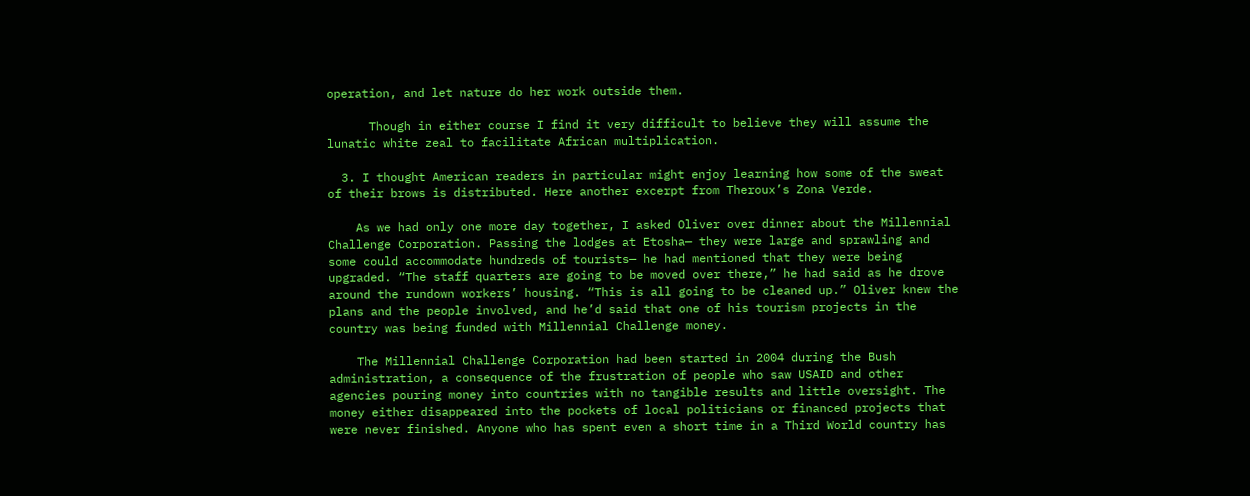operation, and let nature do her work outside them.

      Though in either course I find it very difficult to believe they will assume the lunatic white zeal to facilitate African multiplication.

  3. I thought American readers in particular might enjoy learning how some of the sweat of their brows is distributed. Here another excerpt from Theroux’s Zona Verde.

    As we had only one more day together, I asked Oliver over dinner about the Millennial Challenge Corporation. Passing the lodges at Etosha— they were large and sprawling and some could accommodate hundreds of tourists— he had mentioned that they were being upgraded. “The staff quarters are going to be moved over there,” he had said as he drove around the rundown workers’ housing. “This is all going to be cleaned up.” Oliver knew the plans and the people involved, and he’d said that one of his tourism projects in the country was being funded with Millennial Challenge money.

    The Millennial Challenge Corporation had been started in 2004 during the Bush administration, a consequence of the frustration of people who saw USAID and other agencies pouring money into countries with no tangible results and little oversight. The money either disappeared into the pockets of local politicians or financed projects that were never finished. Anyone who has spent even a short time in a Third World country has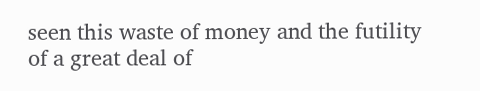seen this waste of money and the futility of a great deal of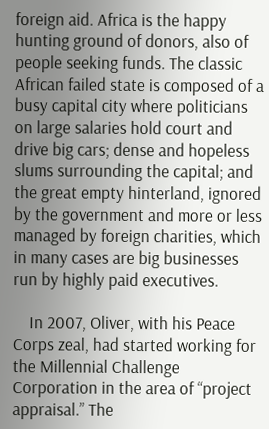foreign aid. Africa is the happy hunting ground of donors, also of people seeking funds. The classic African failed state is composed of a busy capital city where politicians on large salaries hold court and drive big cars; dense and hopeless slums surrounding the capital; and the great empty hinterland, ignored by the government and more or less managed by foreign charities, which in many cases are big businesses run by highly paid executives.

    In 2007, Oliver, with his Peace Corps zeal, had started working for the Millennial Challenge Corporation in the area of “project appraisal.” The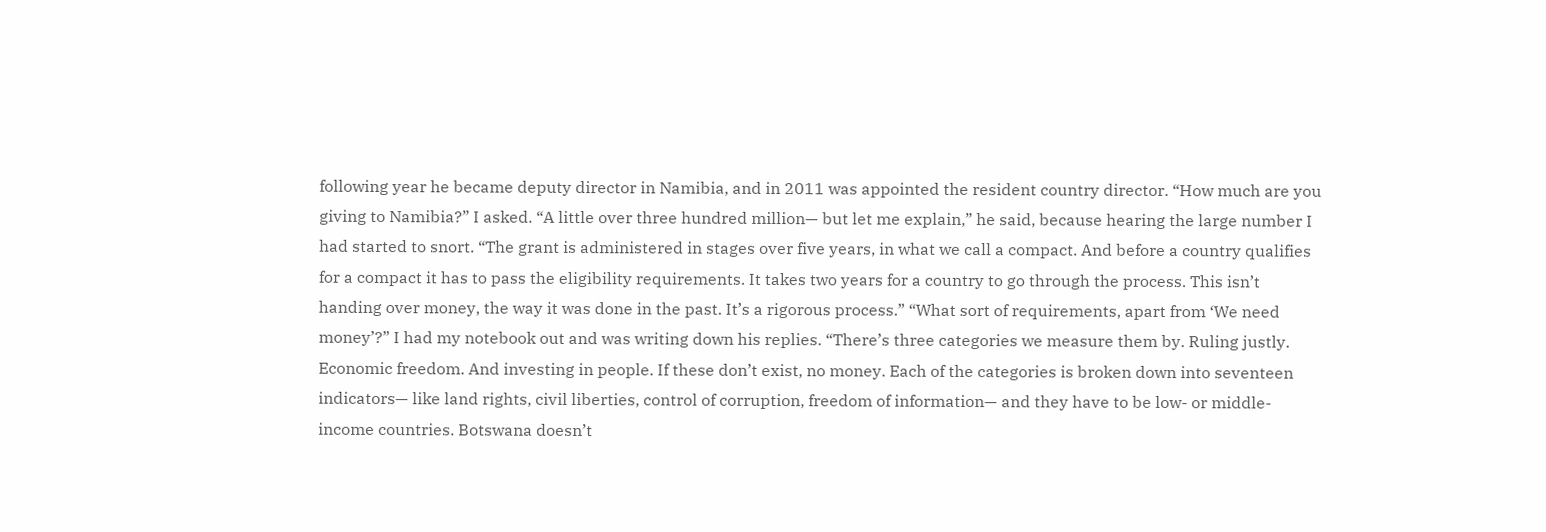following year he became deputy director in Namibia, and in 2011 was appointed the resident country director. “How much are you giving to Namibia?” I asked. “A little over three hundred million— but let me explain,” he said, because hearing the large number I had started to snort. “The grant is administered in stages over five years, in what we call a compact. And before a country qualifies for a compact it has to pass the eligibility requirements. It takes two years for a country to go through the process. This isn’t handing over money, the way it was done in the past. It’s a rigorous process.” “What sort of requirements, apart from ‘We need money’?” I had my notebook out and was writing down his replies. “There’s three categories we measure them by. Ruling justly. Economic freedom. And investing in people. If these don’t exist, no money. Each of the categories is broken down into seventeen indicators— like land rights, civil liberties, control of corruption, freedom of information— and they have to be low- or middle- income countries. Botswana doesn’t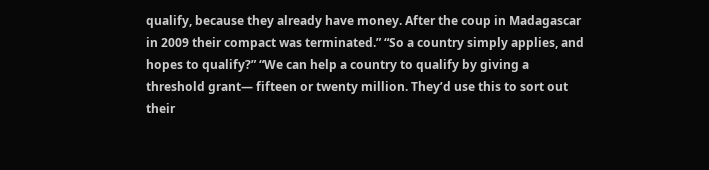qualify, because they already have money. After the coup in Madagascar in 2009 their compact was terminated.” “So a country simply applies, and hopes to qualify?” “We can help a country to qualify by giving a threshold grant— fifteen or twenty million. They’d use this to sort out their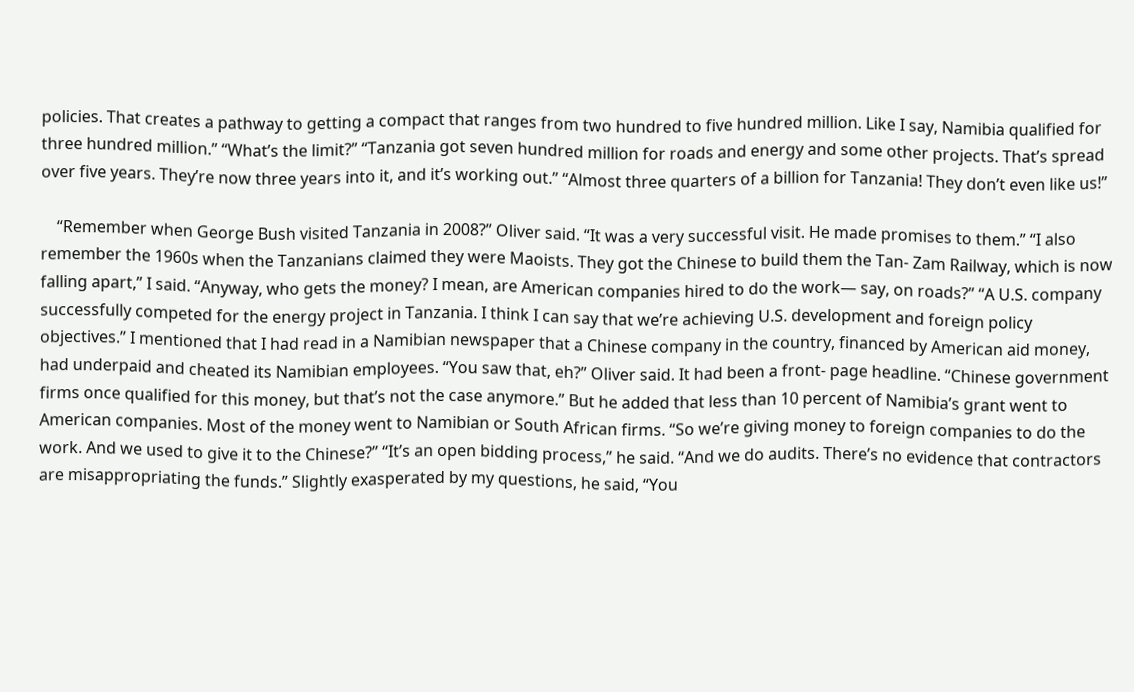policies. That creates a pathway to getting a compact that ranges from two hundred to five hundred million. Like I say, Namibia qualified for three hundred million.” “What’s the limit?” “Tanzania got seven hundred million for roads and energy and some other projects. That’s spread over five years. They’re now three years into it, and it’s working out.” “Almost three quarters of a billion for Tanzania! They don’t even like us!”

    “Remember when George Bush visited Tanzania in 2008?” Oliver said. “It was a very successful visit. He made promises to them.” “I also remember the 1960s when the Tanzanians claimed they were Maoists. They got the Chinese to build them the Tan- Zam Railway, which is now falling apart,” I said. “Anyway, who gets the money? I mean, are American companies hired to do the work— say, on roads?” “A U.S. company successfully competed for the energy project in Tanzania. I think I can say that we’re achieving U.S. development and foreign policy objectives.” I mentioned that I had read in a Namibian newspaper that a Chinese company in the country, financed by American aid money, had underpaid and cheated its Namibian employees. “You saw that, eh?” Oliver said. It had been a front- page headline. “Chinese government firms once qualified for this money, but that’s not the case anymore.” But he added that less than 10 percent of Namibia’s grant went to American companies. Most of the money went to Namibian or South African firms. “So we’re giving money to foreign companies to do the work. And we used to give it to the Chinese?” “It’s an open bidding process,” he said. “And we do audits. There’s no evidence that contractors are misappropriating the funds.” Slightly exasperated by my questions, he said, “You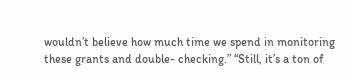wouldn’t believe how much time we spend in monitoring these grants and double- checking.” “Still, it’s a ton of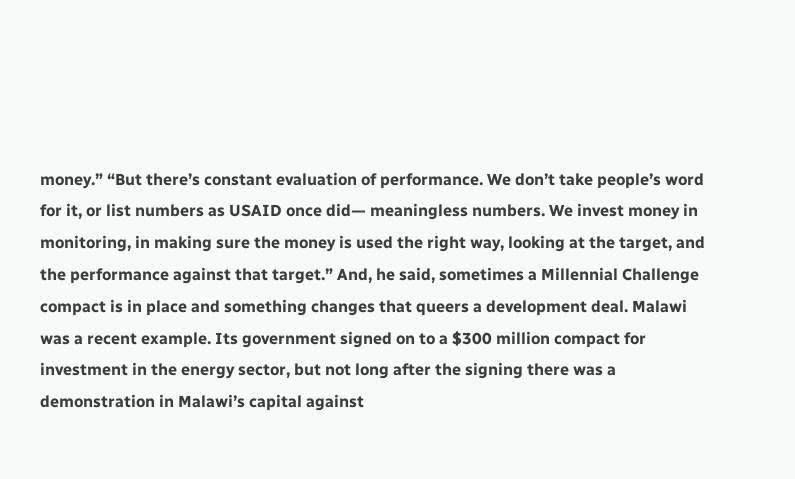money.” “But there’s constant evaluation of performance. We don’t take people’s word for it, or list numbers as USAID once did— meaningless numbers. We invest money in monitoring, in making sure the money is used the right way, looking at the target, and the performance against that target.” And, he said, sometimes a Millennial Challenge compact is in place and something changes that queers a development deal. Malawi was a recent example. Its government signed on to a $300 million compact for investment in the energy sector, but not long after the signing there was a demonstration in Malawi’s capital against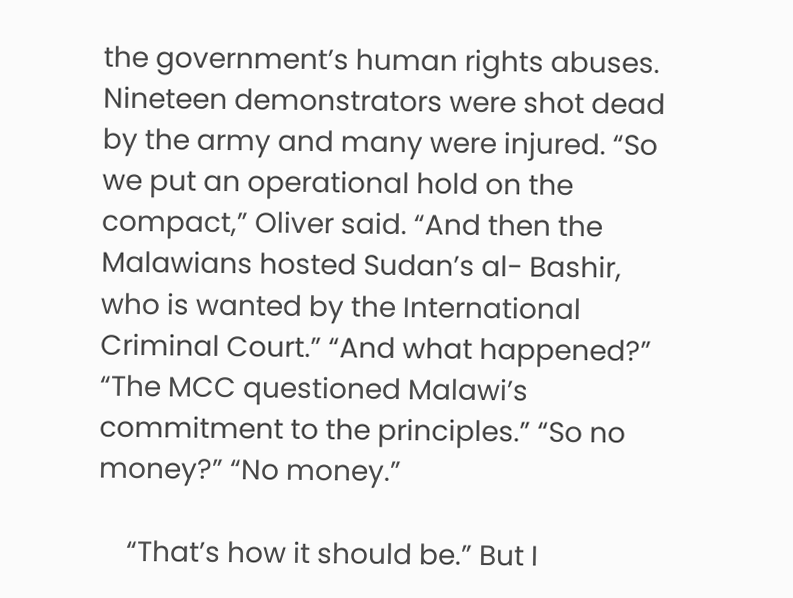the government’s human rights abuses. Nineteen demonstrators were shot dead by the army and many were injured. “So we put an operational hold on the compact,” Oliver said. “And then the Malawians hosted Sudan’s al- Bashir, who is wanted by the International Criminal Court.” “And what happened?” “The MCC questioned Malawi’s commitment to the principles.” “So no money?” “No money.”

    “That’s how it should be.” But I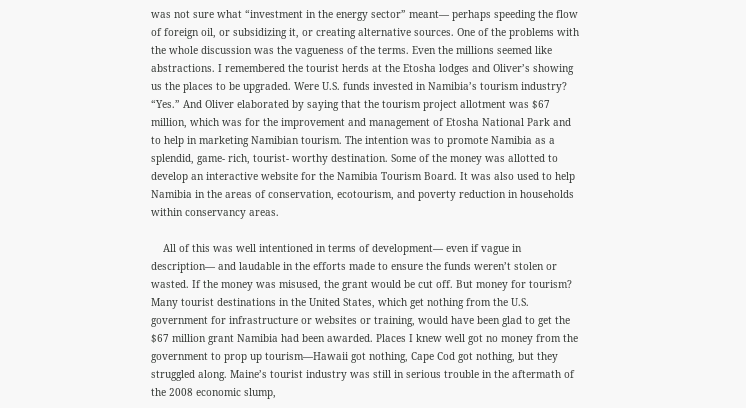was not sure what “investment in the energy sector” meant— perhaps speeding the flow of foreign oil, or subsidizing it, or creating alternative sources. One of the problems with the whole discussion was the vagueness of the terms. Even the millions seemed like abstractions. I remembered the tourist herds at the Etosha lodges and Oliver’s showing us the places to be upgraded. Were U.S. funds invested in Namibia’s tourism industry? “Yes.” And Oliver elaborated by saying that the tourism project allotment was $67 million, which was for the improvement and management of Etosha National Park and to help in marketing Namibian tourism. The intention was to promote Namibia as a splendid, game- rich, tourist- worthy destination. Some of the money was allotted to develop an interactive website for the Namibia Tourism Board. It was also used to help Namibia in the areas of conservation, ecotourism, and poverty reduction in households within conservancy areas.

    All of this was well intentioned in terms of development— even if vague in description— and laudable in the efforts made to ensure the funds weren’t stolen or wasted. If the money was misused, the grant would be cut off. But money for tourism? Many tourist destinations in the United States, which get nothing from the U.S. government for infrastructure or websites or training, would have been glad to get the $67 million grant Namibia had been awarded. Places I knew well got no money from the government to prop up tourism—Hawaii got nothing, Cape Cod got nothing, but they struggled along. Maine’s tourist industry was still in serious trouble in the aftermath of the 2008 economic slump,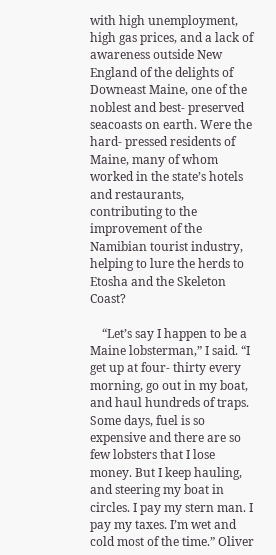with high unemployment, high gas prices, and a lack of awareness outside New England of the delights of Downeast Maine, one of the noblest and best- preserved seacoasts on earth. Were the hard- pressed residents of Maine, many of whom worked in the state’s hotels and restaurants, contributing to the improvement of the Namibian tourist industry, helping to lure the herds to Etosha and the Skeleton Coast?

    “Let’s say I happen to be a Maine lobsterman,” I said. “I get up at four- thirty every morning, go out in my boat, and haul hundreds of traps. Some days, fuel is so expensive and there are so few lobsters that I lose money. But I keep hauling, and steering my boat in circles. I pay my stern man. I pay my taxes. I’m wet and cold most of the time.” Oliver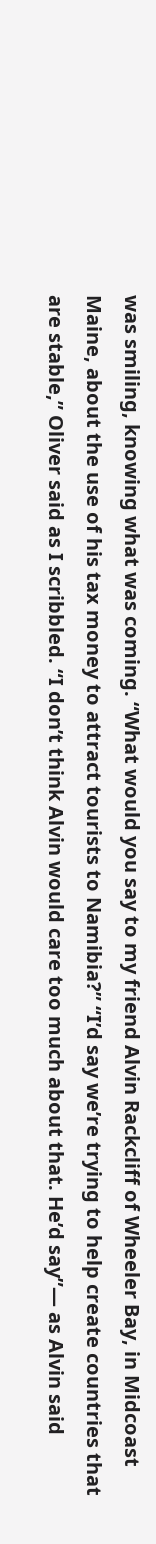was smiling, knowing what was coming. “What would you say to my friend Alvin Rackcliff of Wheeler Bay, in Midcoast Maine, about the use of his tax money to attract tourists to Namibia?” “I’d say we’re trying to help create countries that are stable,” Oliver said as I scribbled. “I don’t think Alvin would care too much about that. He’d say”— as Alvin said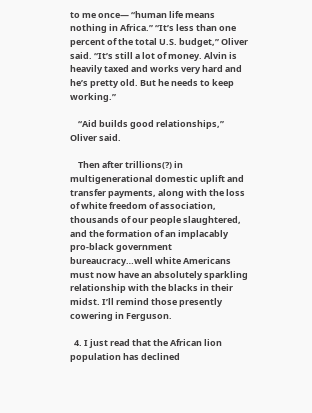to me once— “human life means nothing in Africa.” “It’s less than one percent of the total U.S. budget,” Oliver said. “It’s still a lot of money. Alvin is heavily taxed and works very hard and he’s pretty old. But he needs to keep working.”

    “Aid builds good relationships,” Oliver said.

    Then after trillions(?) in multigenerational domestic uplift and transfer payments, along with the loss of white freedom of association, thousands of our people slaughtered, and the formation of an implacably pro-black government bureaucracy…well white Americans must now have an absolutely sparkling relationship with the blacks in their midst. I’ll remind those presently cowering in Ferguson.

  4. I just read that the African lion population has declined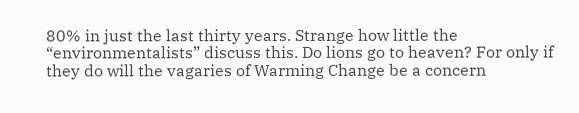80% in just the last thirty years. Strange how little the “environmentalists” discuss this. Do lions go to heaven? For only if they do will the vagaries of Warming Change be a concern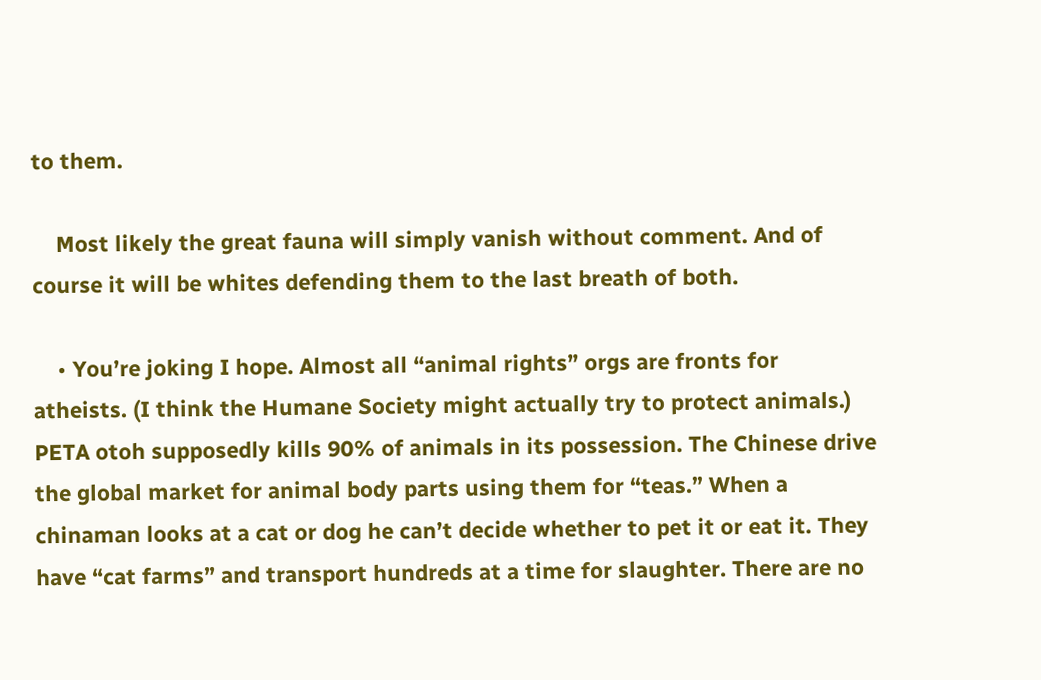to them.

    Most likely the great fauna will simply vanish without comment. And of course it will be whites defending them to the last breath of both.

    • You’re joking I hope. Almost all “animal rights” orgs are fronts for atheists. (I think the Humane Society might actually try to protect animals.) PETA otoh supposedly kills 90% of animals in its possession. The Chinese drive the global market for animal body parts using them for “teas.” When a chinaman looks at a cat or dog he can’t decide whether to pet it or eat it. They have “cat farms” and transport hundreds at a time for slaughter. There are no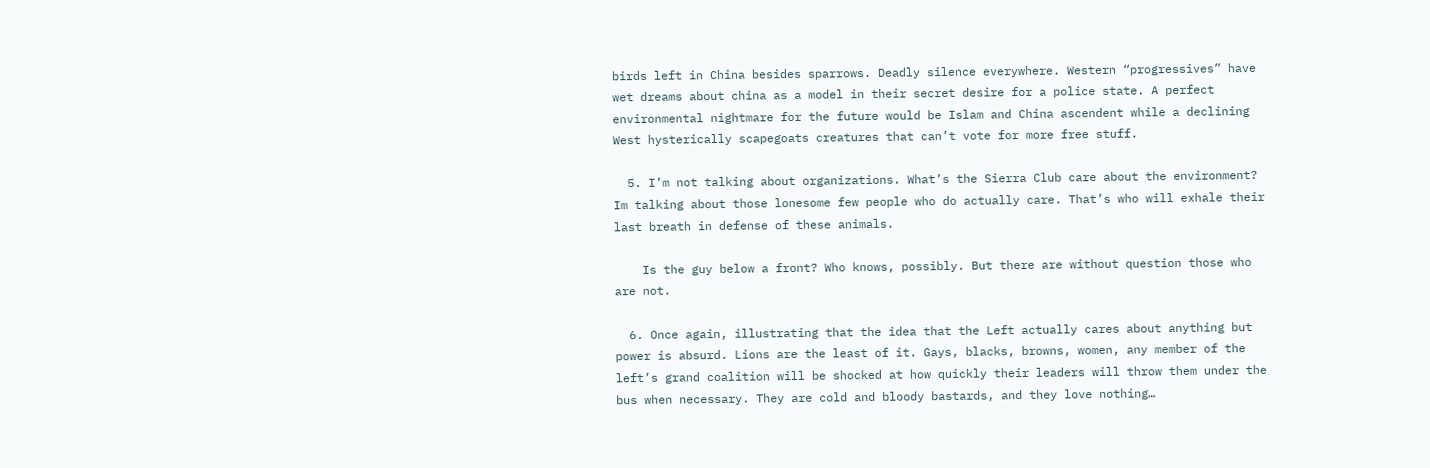birds left in China besides sparrows. Deadly silence everywhere. Western “progressives” have wet dreams about china as a model in their secret desire for a police state. A perfect environmental nightmare for the future would be Islam and China ascendent while a declining West hysterically scapegoats creatures that can’t vote for more free stuff.

  5. I’m not talking about organizations. What’s the Sierra Club care about the environment? Im talking about those lonesome few people who do actually care. That’s who will exhale their last breath in defense of these animals.

    Is the guy below a front? Who knows, possibly. But there are without question those who are not.

  6. Once again, illustrating that the idea that the Left actually cares about anything but power is absurd. Lions are the least of it. Gays, blacks, browns, women, any member of the left’s grand coalition will be shocked at how quickly their leaders will throw them under the bus when necessary. They are cold and bloody bastards, and they love nothing…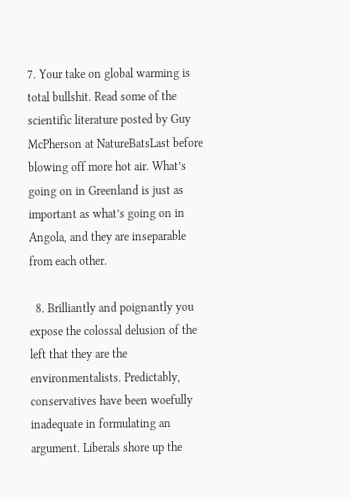7. Your take on global warming is total bullshit. Read some of the scientific literature posted by Guy McPherson at NatureBatsLast before blowing off more hot air. What’s going on in Greenland is just as important as what’s going on in Angola, and they are inseparable from each other.

  8. Brilliantly and poignantly you expose the colossal delusion of the left that they are the environmentalists. Predictably, conservatives have been woefully inadequate in formulating an argument. Liberals shore up the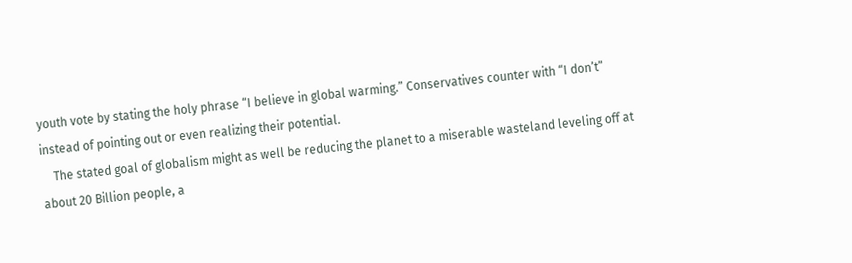youth vote by stating the holy phrase “I believe in global warming.” Conservatives counter with “I don’t” instead of pointing out or even realizing their potential.
    The stated goal of globalism might as well be reducing the planet to a miserable wasteland leveling off at about 20 Billion people, a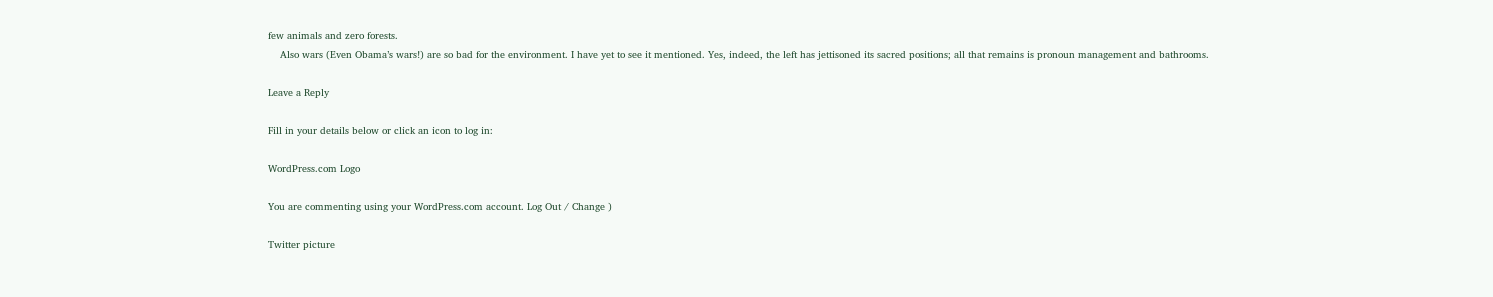few animals and zero forests.
    Also wars (Even Obama’s wars!) are so bad for the environment. I have yet to see it mentioned. Yes, indeed, the left has jettisoned its sacred positions; all that remains is pronoun management and bathrooms.

Leave a Reply

Fill in your details below or click an icon to log in:

WordPress.com Logo

You are commenting using your WordPress.com account. Log Out / Change )

Twitter picture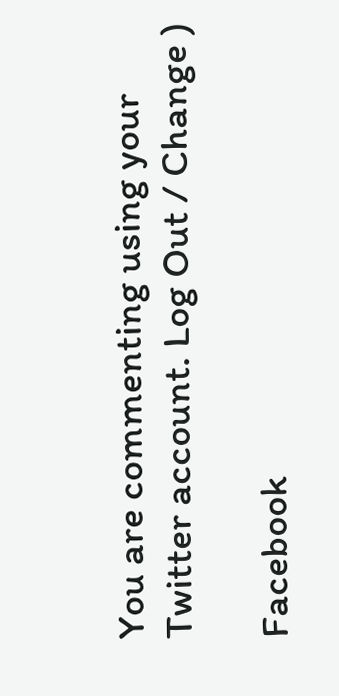You are commenting using your Twitter account. Log Out / Change )

Facebook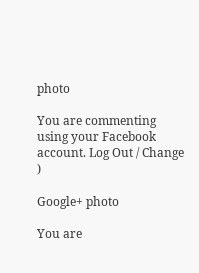photo

You are commenting using your Facebook account. Log Out / Change )

Google+ photo

You are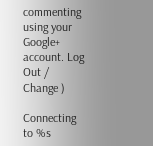commenting using your Google+ account. Log Out / Change )

Connecting to %s